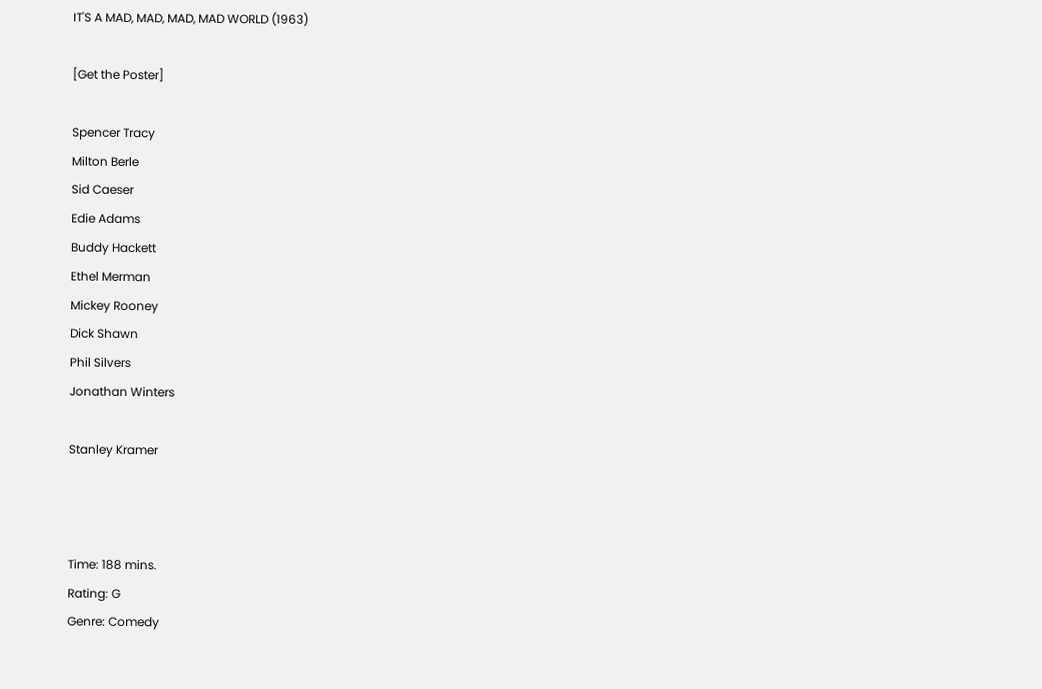IT'S A MAD, MAD, MAD, MAD WORLD (1963)

[Get the Poster]

Spencer Tracy
Milton Berle
Sid Caeser
Edie Adams
Buddy Hackett
Ethel Merman
Mickey Rooney
Dick Shawn
Phil Silvers
Jonathan Winters

Stanley Kramer



Time: 188 mins.
Rating: G
Genre: Comedy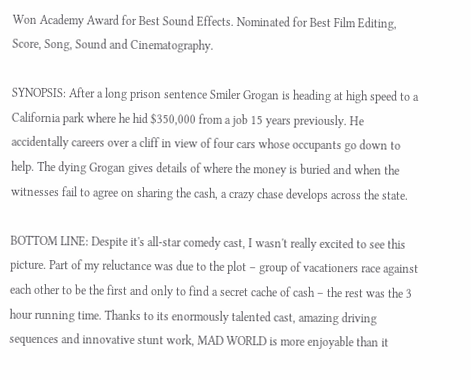Won Academy Award for Best Sound Effects. Nominated for Best Film Editing, Score, Song, Sound and Cinematography.

SYNOPSIS: After a long prison sentence Smiler Grogan is heading at high speed to a California park where he hid $350,000 from a job 15 years previously. He accidentally careers over a cliff in view of four cars whose occupants go down to help. The dying Grogan gives details of where the money is buried and when the witnesses fail to agree on sharing the cash, a crazy chase develops across the state.

BOTTOM LINE: Despite it's all-star comedy cast, I wasn't really excited to see this picture. Part of my reluctance was due to the plot – group of vacationers race against each other to be the first and only to find a secret cache of cash – the rest was the 3 hour running time. Thanks to its enormously talented cast, amazing driving sequences and innovative stunt work, MAD WORLD is more enjoyable than it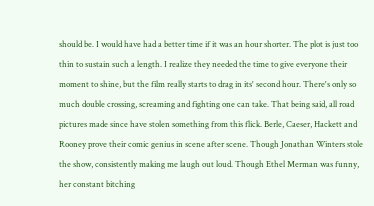should be. I would have had a better time if it was an hour shorter. The plot is just too thin to sustain such a length. I realize they needed the time to give everyone their moment to shine, but the film really starts to drag in its' second hour. There's only so much double crossing, screaming and fighting one can take. That being said, all road pictures made since have stolen something from this flick. Berle, Caeser, Hackett and Rooney prove their comic genius in scene after scene. Though Jonathan Winters stole the show, consistently making me laugh out loud. Though Ethel Merman was funny, her constant bitching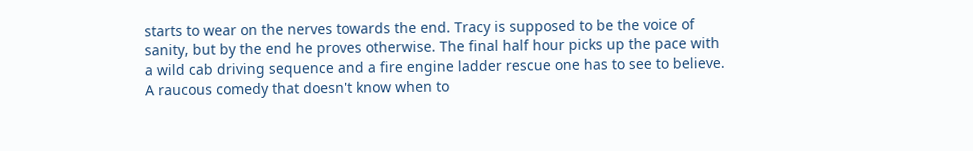starts to wear on the nerves towards the end. Tracy is supposed to be the voice of sanity, but by the end he proves otherwise. The final half hour picks up the pace with a wild cab driving sequence and a fire engine ladder rescue one has to see to believe. A raucous comedy that doesn't know when to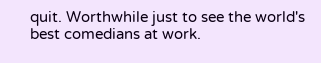quit. Worthwhile just to see the world's best comedians at work.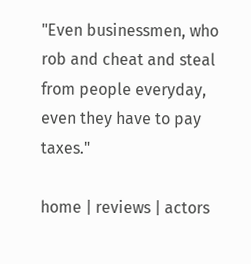"Even businessmen, who rob and cheat and steal from people everyday, even they have to pay taxes."

home | reviews | actors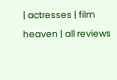| actresses | film heaven | all reviews